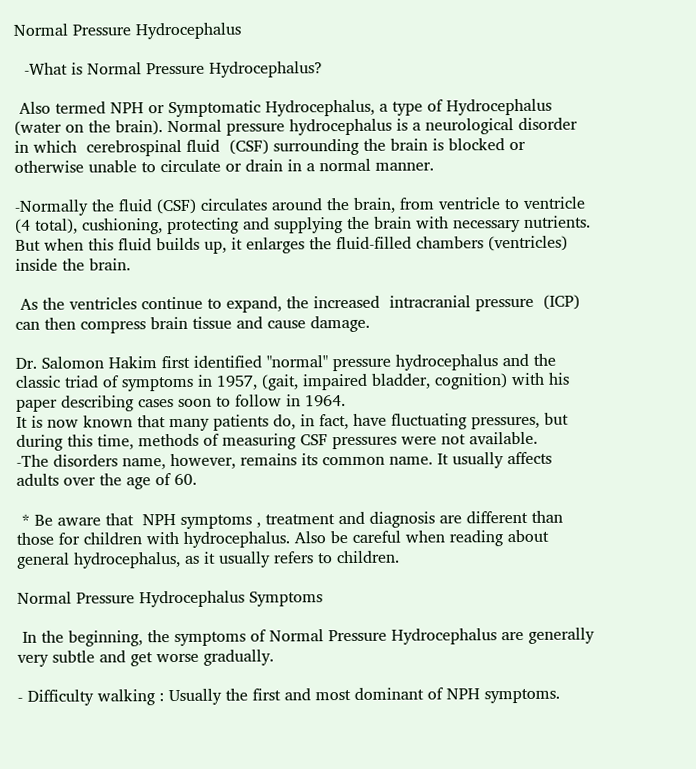Normal Pressure Hydrocephalus

  -What is Normal Pressure Hydrocephalus?

 Also termed NPH or Symptomatic Hydrocephalus, a type of Hydrocephalus (water on the brain). Normal pressure hydrocephalus is a neurological disorder in which  cerebrospinal fluid  (CSF) surrounding the brain is blocked or otherwise unable to circulate or drain in a normal manner.

-Normally the fluid (CSF) circulates around the brain, from ventricle to ventricle (4 total), cushioning, protecting and supplying the brain with necessary nutrients. But when this fluid builds up, it enlarges the fluid-filled chambers (ventricles) inside the brain.

 As the ventricles continue to expand, the increased  intracranial pressure  (ICP) can then compress brain tissue and cause damage.

Dr. Salomon Hakim first identified "normal" pressure hydrocephalus and the classic triad of symptoms in 1957, (gait, impaired bladder, cognition) with his paper describing cases soon to follow in 1964.
It is now known that many patients do, in fact, have fluctuating pressures, but during this time, methods of measuring CSF pressures were not available.
-The disorders name, however, remains its common name. It usually affects adults over the age of 60.

 * Be aware that  NPH symptoms , treatment and diagnosis are different than those for children with hydrocephalus. Also be careful when reading about general hydrocephalus, as it usually refers to children.

Normal Pressure Hydrocephalus Symptoms

 In the beginning, the symptoms of Normal Pressure Hydrocephalus are generally very subtle and get worse gradually.

- Difficulty walking : Usually the first and most dominant of NPH symptoms.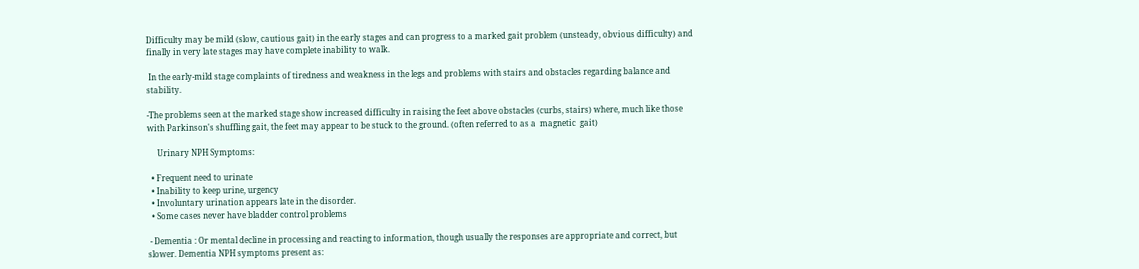Difficulty may be mild (slow, cautious gait) in the early stages and can progress to a marked gait problem (unsteady, obvious difficulty) and finally in very late stages may have complete inability to walk.

 In the early-mild stage complaints of tiredness and weakness in the legs and problems with stairs and obstacles regarding balance and stability.

-The problems seen at the marked stage show increased difficulty in raising the feet above obstacles (curbs, stairs) where, much like those with Parkinson's shuffling gait, the feet may appear to be stuck to the ground. (often referred to as a  magnetic  gait)

     Urinary NPH Symptoms:

  • Frequent need to urinate
  • Inability to keep urine, urgency
  • Involuntary urination appears late in the disorder.
  • Some cases never have bladder control problems

 - Dementia : Or mental decline in processing and reacting to information, though usually the responses are appropriate and correct, but slower. Dementia NPH symptoms present as: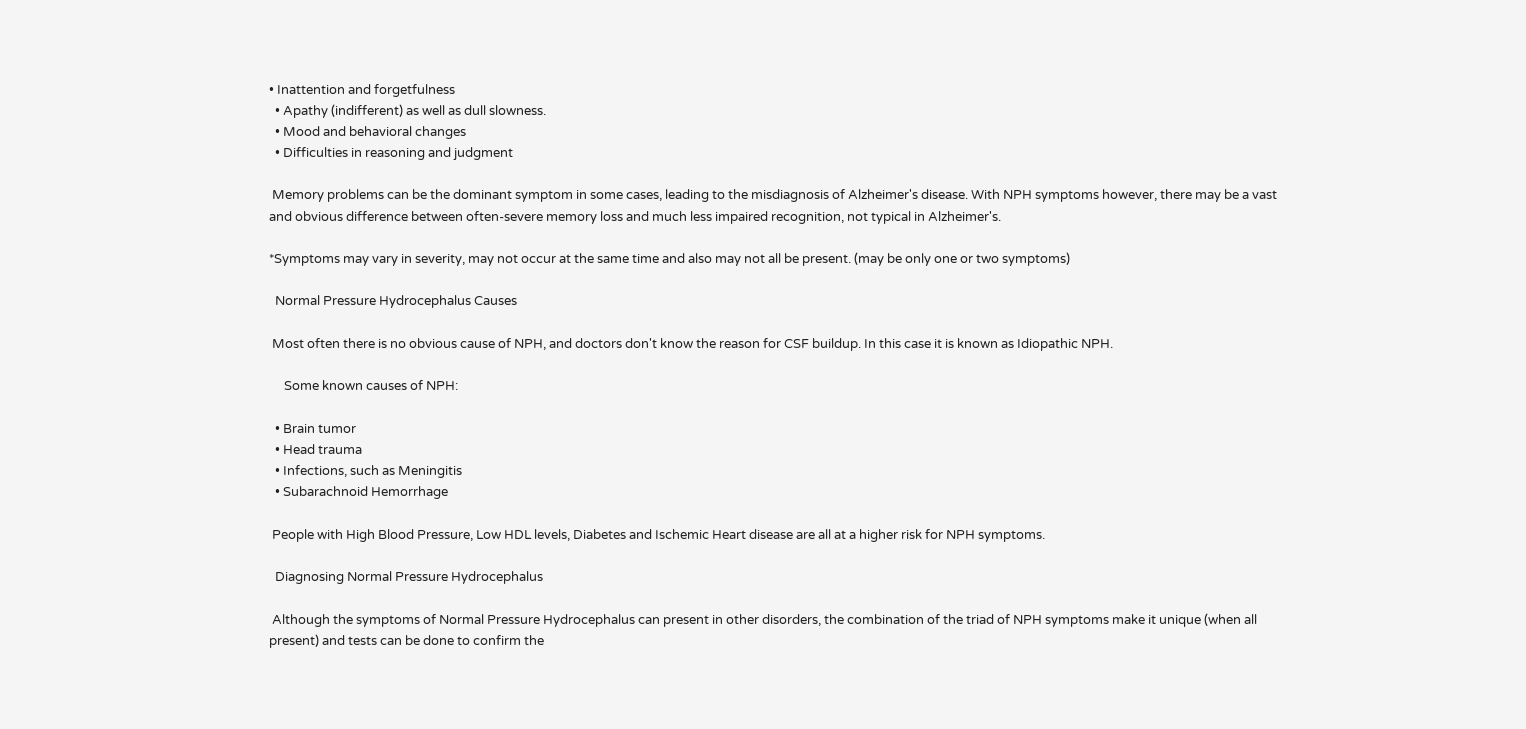• Inattention and forgetfulness
  • Apathy (indifferent) as well as dull slowness.
  • Mood and behavioral changes
  • Difficulties in reasoning and judgment

 Memory problems can be the dominant symptom in some cases, leading to the misdiagnosis of Alzheimer's disease. With NPH symptoms however, there may be a vast and obvious difference between often-severe memory loss and much less impaired recognition, not typical in Alzheimer's.

*Symptoms may vary in severity, may not occur at the same time and also may not all be present. (may be only one or two symptoms)

  Normal Pressure Hydrocephalus Causes

 Most often there is no obvious cause of NPH, and doctors don't know the reason for CSF buildup. In this case it is known as Idiopathic NPH.

     Some known causes of NPH:

  • Brain tumor
  • Head trauma
  • Infections, such as Meningitis
  • Subarachnoid Hemorrhage

 People with High Blood Pressure, Low HDL levels, Diabetes and Ischemic Heart disease are all at a higher risk for NPH symptoms.

  Diagnosing Normal Pressure Hydrocephalus

 Although the symptoms of Normal Pressure Hydrocephalus can present in other disorders, the combination of the triad of NPH symptoms make it unique (when all present) and tests can be done to confirm the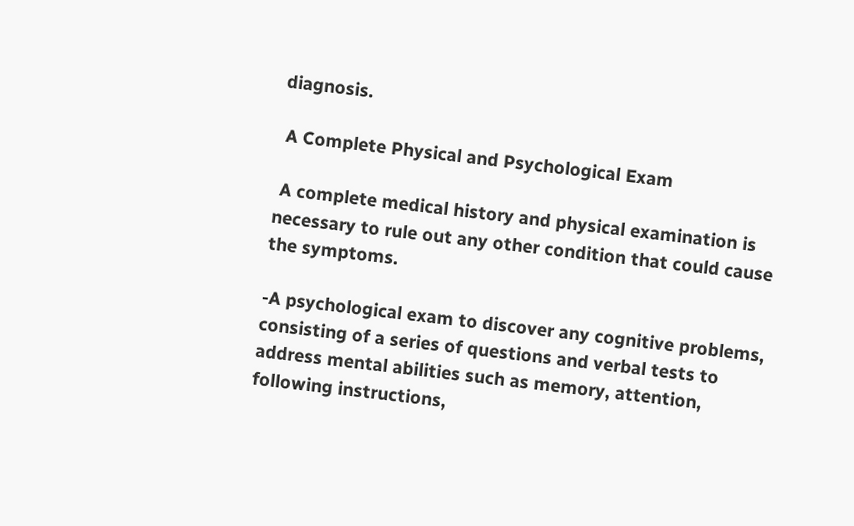diagnosis.

 A Complete Physical and Psychological Exam

 A complete medical history and physical examination is necessary to rule out any other condition that could cause the symptoms.

-A psychological exam to discover any cognitive problems, consisting of a series of questions and verbal tests to address mental abilities such as memory, attention, following instructions,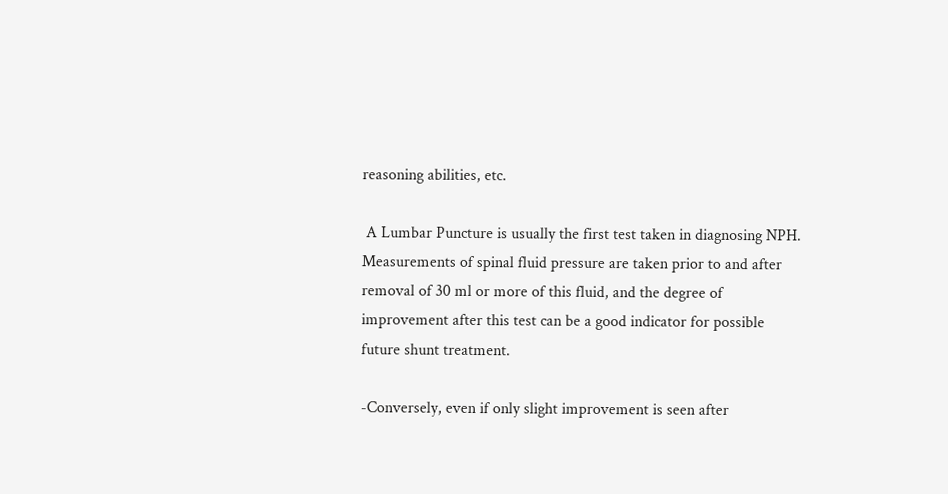reasoning abilities, etc.

 A Lumbar Puncture is usually the first test taken in diagnosing NPH. Measurements of spinal fluid pressure are taken prior to and after removal of 30 ml or more of this fluid, and the degree of improvement after this test can be a good indicator for possible future shunt treatment.

-Conversely, even if only slight improvement is seen after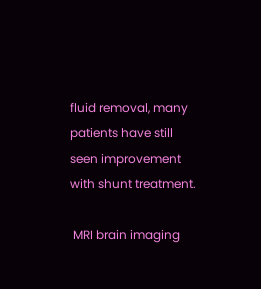fluid removal, many patients have still seen improvement with shunt treatment.

 MRI brain imaging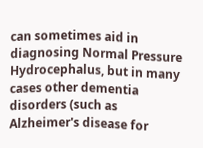can sometimes aid in diagnosing Normal Pressure Hydrocephalus, but in many cases other dementia disorders (such as Alzheimer's disease for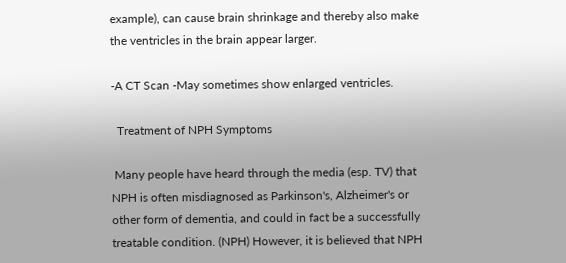example), can cause brain shrinkage and thereby also make the ventricles in the brain appear larger.

-A CT Scan -May sometimes show enlarged ventricles.

  Treatment of NPH Symptoms

 Many people have heard through the media (esp. TV) that NPH is often misdiagnosed as Parkinson's, Alzheimer's or other form of dementia, and could in fact be a successfully treatable condition. (NPH) However, it is believed that NPH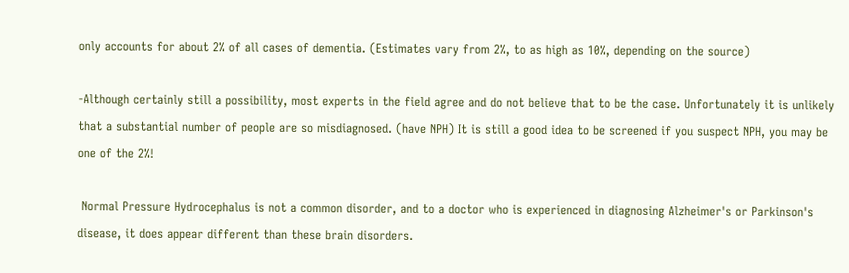only accounts for about 2% of all cases of dementia. (Estimates vary from 2%, to as high as 10%, depending on the source)

-Although certainly still a possibility, most experts in the field agree and do not believe that to be the case. Unfortunately it is unlikely that a substantial number of people are so misdiagnosed. (have NPH) It is still a good idea to be screened if you suspect NPH, you may be one of the 2%!

 Normal Pressure Hydrocephalus is not a common disorder, and to a doctor who is experienced in diagnosing Alzheimer's or Parkinson's disease, it does appear different than these brain disorders.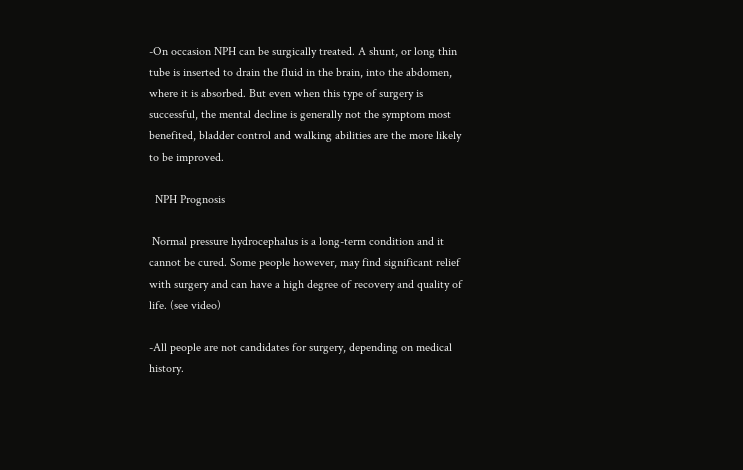-On occasion NPH can be surgically treated. A shunt, or long thin tube is inserted to drain the fluid in the brain, into the abdomen, where it is absorbed. But even when this type of surgery is successful, the mental decline is generally not the symptom most benefited, bladder control and walking abilities are the more likely to be improved.

  NPH Prognosis

 Normal pressure hydrocephalus is a long-term condition and it cannot be cured. Some people however, may find significant relief with surgery and can have a high degree of recovery and quality of life. (see video)

-All people are not candidates for surgery, depending on medical history.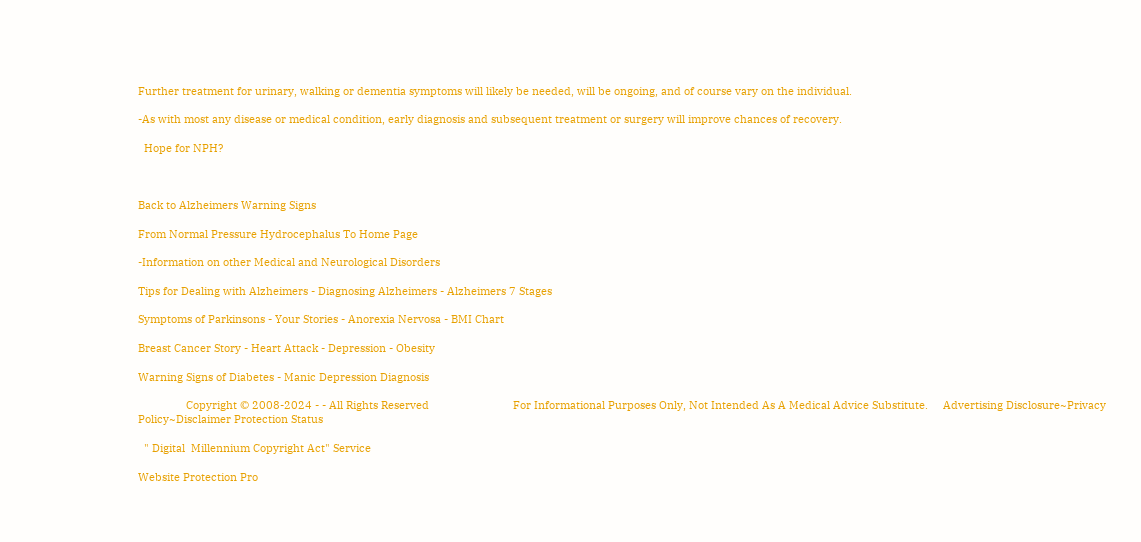Further treatment for urinary, walking or dementia symptoms will likely be needed, will be ongoing, and of course vary on the individual.

-As with most any disease or medical condition, early diagnosis and subsequent treatment or surgery will improve chances of recovery.

  Hope for NPH?



Back to Alzheimers Warning Signs

From Normal Pressure Hydrocephalus To Home Page

-Information on other Medical and Neurological Disorders

Tips for Dealing with Alzheimers - Diagnosing Alzheimers - Alzheimers 7 Stages

Symptoms of Parkinsons - Your Stories - Anorexia Nervosa - BMI Chart

Breast Cancer Story - Heart Attack - Depression - Obesity

Warning Signs of Diabetes - Manic Depression Diagnosis

                Copyright © 2008-2024 - - All Rights Reserved                            For Informational Purposes Only, Not Intended As A Medical Advice Substitute.     Advertising Disclosure~Privacy Policy~Disclaimer Protection Status

  " Digital  Millennium Copyright Act" Service

Website Protection Pro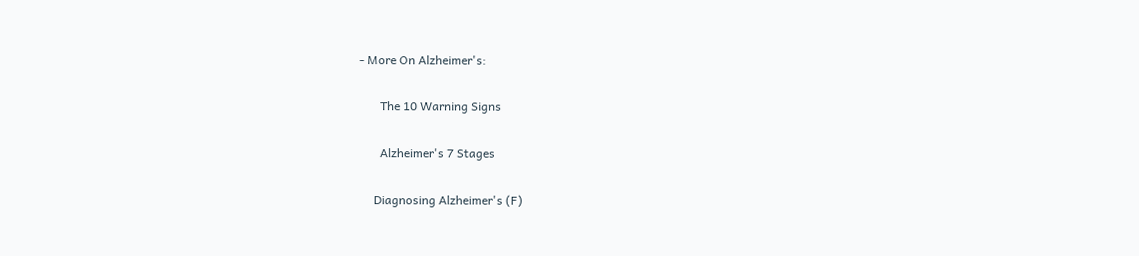- More On Alzheimer's:

       The 10 Warning Signs

       Alzheimer's 7 Stages

     Diagnosing Alzheimer's (F)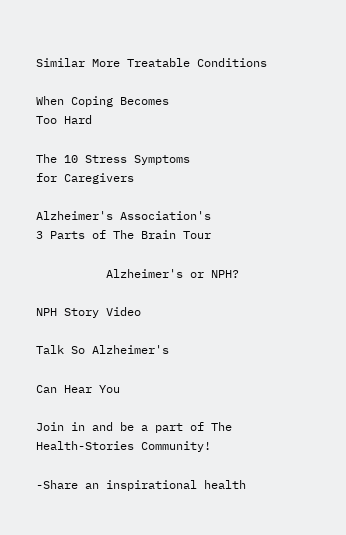Similar More Treatable Conditions

When Coping Becomes
Too Hard

The 10 Stress Symptoms
for Caregivers

Alzheimer's Association's
3 Parts of The Brain Tour

          Alzheimer's or NPH?

NPH Story Video

Talk So Alzheimer's

Can Hear You

Join in and be a part of The Health-Stories Community!

-Share an inspirational health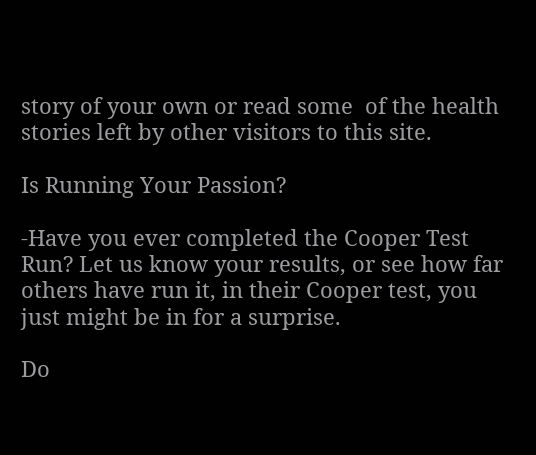story of your own or read some  of the health stories left by other visitors to this site.

Is Running Your Passion?

-Have you ever completed the Cooper Test Run? Let us know your results, or see how far  others have run it, in their Cooper test, you just might be in for a surprise.

Do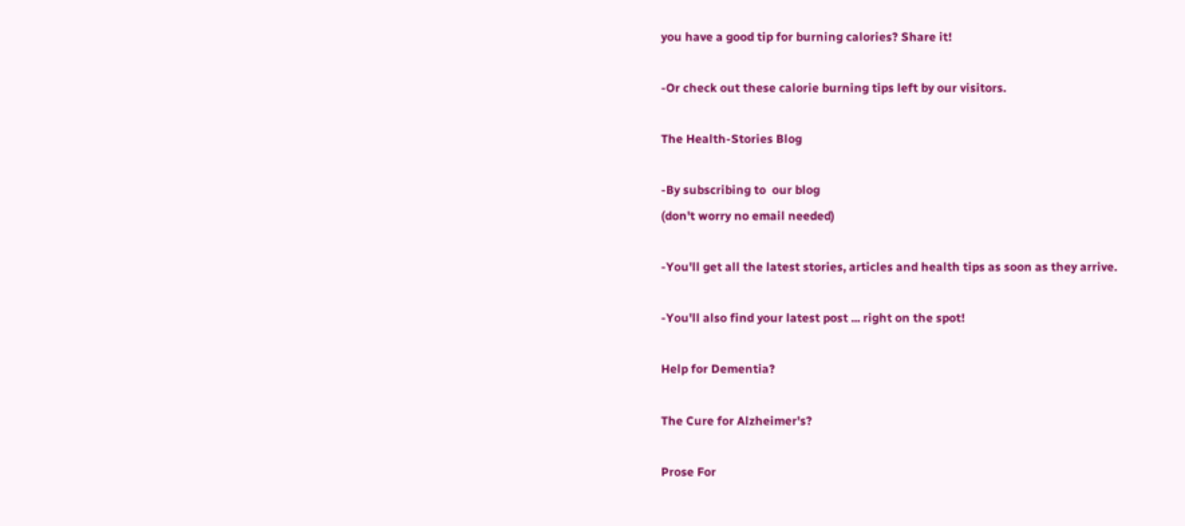you have a good tip for burning calories? Share it!

-Or check out these calorie burning tips left by our visitors.

The Health-Stories Blog

-By subscribing to  our blog
(don't worry no email needed)

-You'll get all the latest stories, articles and health tips as soon as they arrive.

-You'll also find your latest post ... right on the spot!

Help for Dementia?

The Cure for Alzheimer's?

Prose For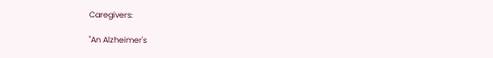Caregivers:

"An Alzheimer's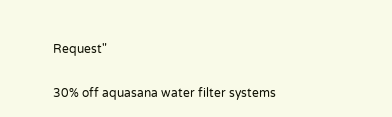Request"

30% off aquasana water filter systems